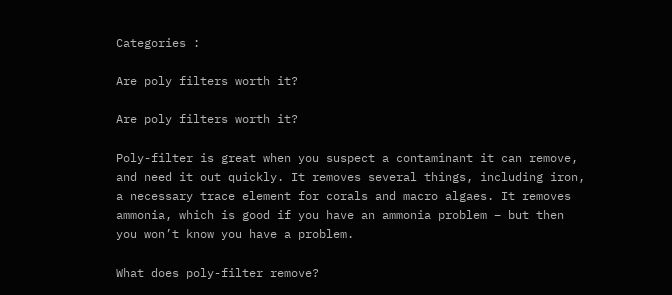Categories :

Are poly filters worth it?

Are poly filters worth it?

Poly-filter is great when you suspect a contaminant it can remove, and need it out quickly. It removes several things, including iron, a necessary trace element for corals and macro algaes. It removes ammonia, which is good if you have an ammonia problem – but then you won’t know you have a problem.

What does poly-filter remove?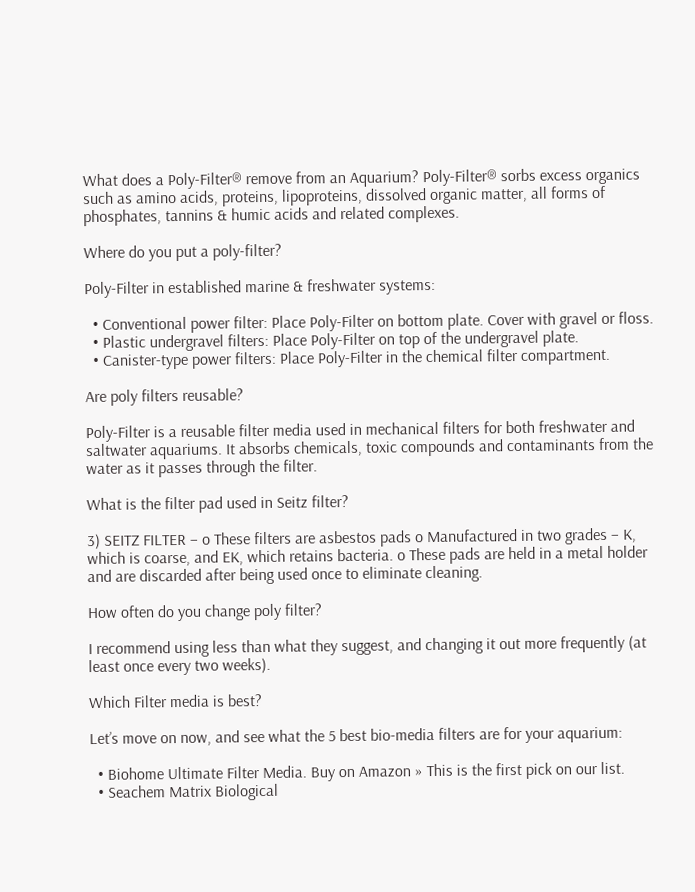What does a Poly-Filter® remove from an Aquarium? Poly-Filter® sorbs excess organics such as amino acids, proteins, lipoproteins, dissolved organic matter, all forms of phosphates, tannins & humic acids and related complexes.

Where do you put a poly-filter?

Poly-Filter in established marine & freshwater systems:

  • Conventional power filter: Place Poly-Filter on bottom plate. Cover with gravel or floss.
  • Plastic undergravel filters: Place Poly-Filter on top of the undergravel plate.
  • Canister-type power filters: Place Poly-Filter in the chemical filter compartment.

Are poly filters reusable?

Poly-Filter is a reusable filter media used in mechanical filters for both freshwater and saltwater aquariums. It absorbs chemicals, toxic compounds and contaminants from the water as it passes through the filter.

What is the filter pad used in Seitz filter?

3) SEITZ FILTER – o These filters are asbestos pads o Manufactured in two grades – K, which is coarse, and EK, which retains bacteria. o These pads are held in a metal holder and are discarded after being used once to eliminate cleaning.

How often do you change poly filter?

I recommend using less than what they suggest, and changing it out more frequently (at least once every two weeks).

Which Filter media is best?

Let’s move on now, and see what the 5 best bio-media filters are for your aquarium:

  • Biohome Ultimate Filter Media. Buy on Amazon » This is the first pick on our list.
  • Seachem Matrix Biological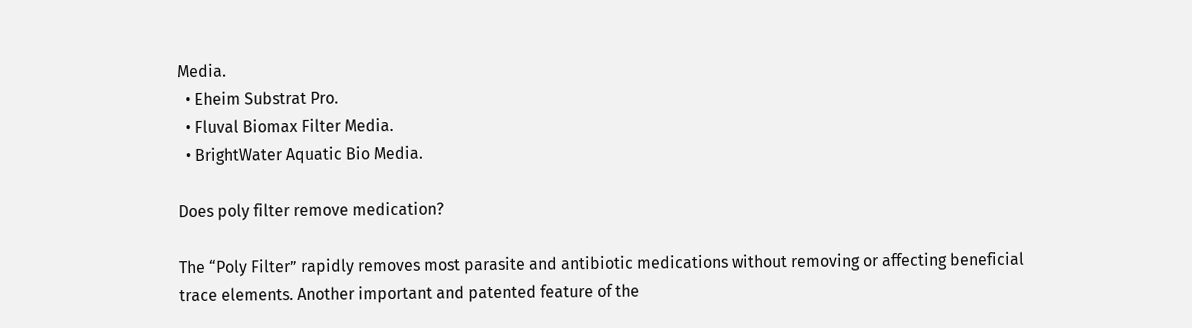Media.
  • Eheim Substrat Pro.
  • Fluval Biomax Filter Media.
  • BrightWater Aquatic Bio Media.

Does poly filter remove medication?

The “Poly Filter” rapidly removes most parasite and antibiotic medications without removing or affecting beneficial trace elements. Another important and patented feature of the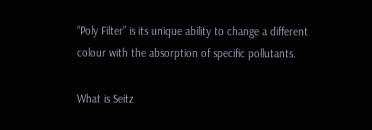“Poly Filter” is its unique ability to change a different colour with the absorption of specific pollutants.

What is Seitz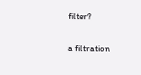filter?

a filtration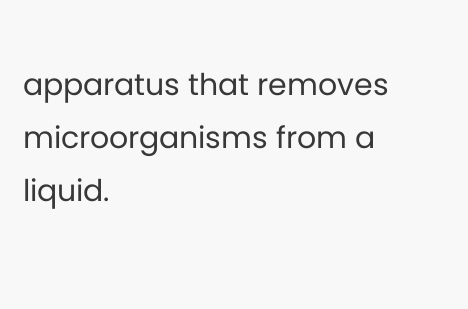apparatus that removes microorganisms from a liquid.